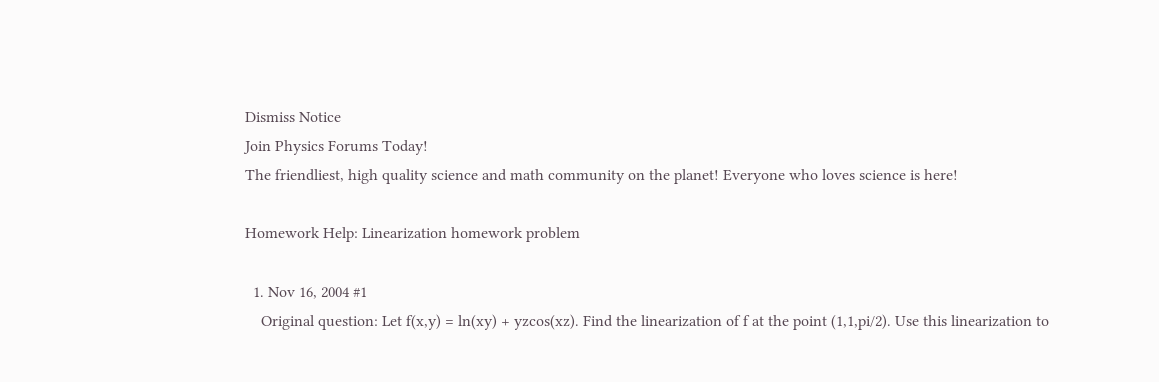Dismiss Notice
Join Physics Forums Today!
The friendliest, high quality science and math community on the planet! Everyone who loves science is here!

Homework Help: Linearization homework problem

  1. Nov 16, 2004 #1
    Original question: Let f(x,y) = ln(xy) + yzcos(xz). Find the linearization of f at the point (1,1,pi/2). Use this linearization to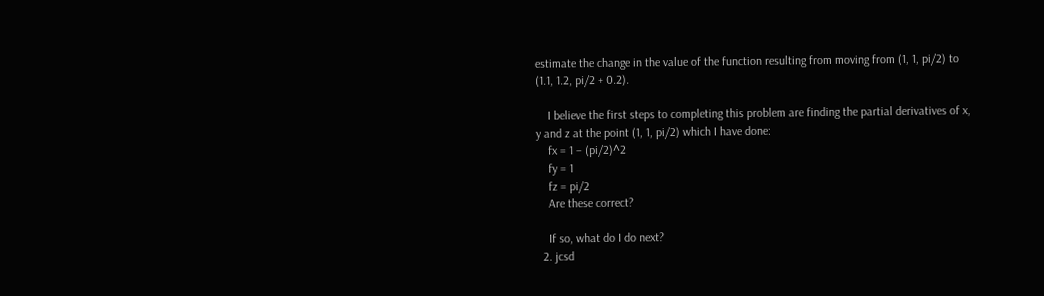estimate the change in the value of the function resulting from moving from (1, 1, pi/2) to (1.1, 1.2, pi/2 + 0.2).

    I believe the first steps to completing this problem are finding the partial derivatives of x, y and z at the point (1, 1, pi/2) which I have done:
    fx = 1 – (pi/2)^2
    fy = 1
    fz = pi/2
    Are these correct?

    If so, what do I do next?
  2. jcsd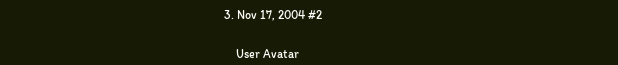3. Nov 17, 2004 #2


    User Avatar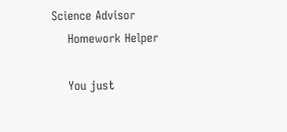Science Advisor
    Homework Helper

    You just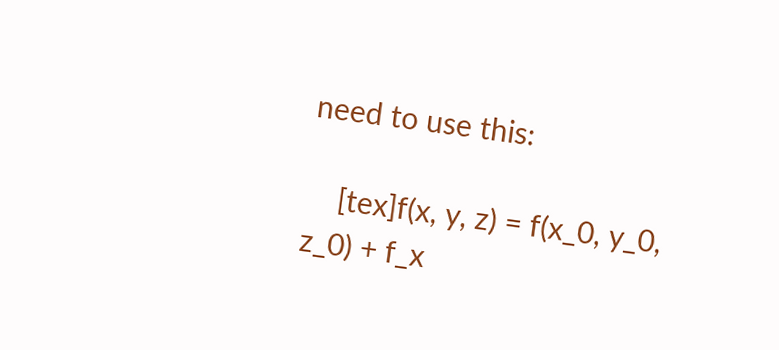need to use this:

    [tex]f(x, y, z) = f(x_0, y_0, z_0) + f_x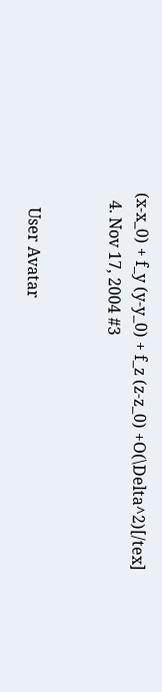(x-x_0) + f_y (y-y_0) + f_z (z-z_0) +O(\Delta^2)[/tex]
  4. Nov 17, 2004 #3


    User Avatar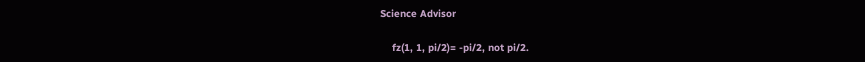Science Advisor

    fz(1, 1, pi/2)= -pi/2, not pi/2.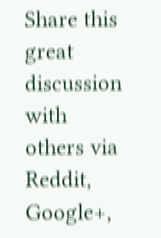Share this great discussion with others via Reddit, Google+,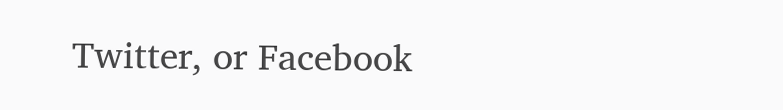Twitter, or Facebook